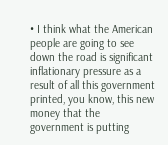• I think what the American people are going to see down the road is significant inflationary pressure as a result of all this government printed, you know, this new money that the government is putting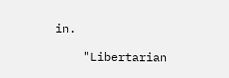in.

    "Libertarian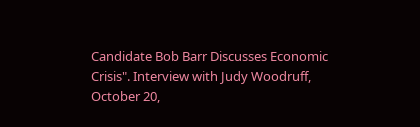Candidate Bob Barr Discusses Economic Crisis". Interview with Judy Woodruff, October 20,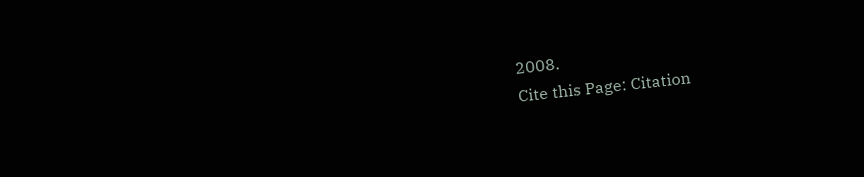2008.
Cite this Page: Citation